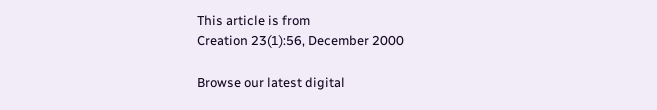This article is from
Creation 23(1):56, December 2000

Browse our latest digital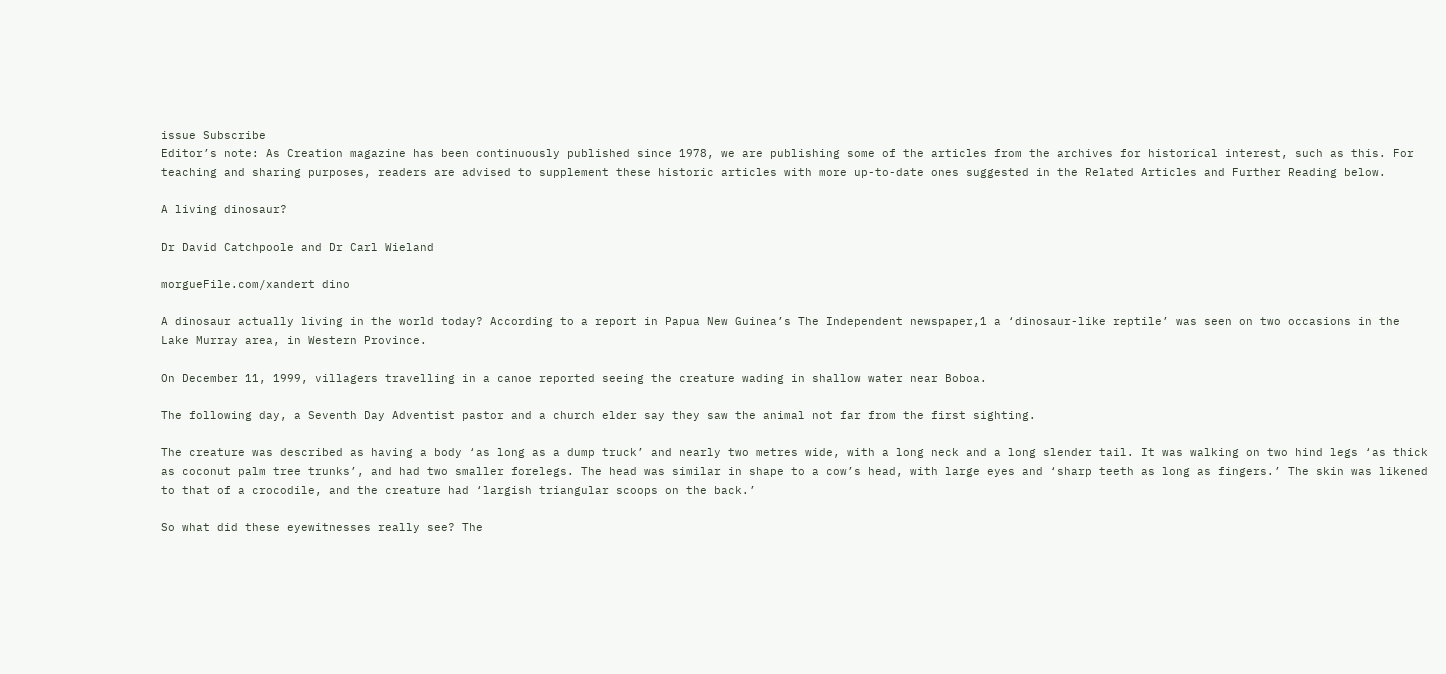issue Subscribe
Editor’s note: As Creation magazine has been continuously published since 1978, we are publishing some of the articles from the archives for historical interest, such as this. For teaching and sharing purposes, readers are advised to supplement these historic articles with more up-to-date ones suggested in the Related Articles and Further Reading below.

A living dinosaur?

Dr David Catchpoole and Dr Carl Wieland

morgueFile.com/xandert dino

A dinosaur actually living in the world today? According to a report in Papua New Guinea’s The Independent newspaper,1 a ‘dinosaur-like reptile’ was seen on two occasions in the Lake Murray area, in Western Province.

On December 11, 1999, villagers travelling in a canoe reported seeing the creature wading in shallow water near Boboa.

The following day, a Seventh Day Adventist pastor and a church elder say they saw the animal not far from the first sighting.

The creature was described as having a body ‘as long as a dump truck’ and nearly two metres wide, with a long neck and a long slender tail. It was walking on two hind legs ‘as thick as coconut palm tree trunks’, and had two smaller forelegs. The head was similar in shape to a cow’s head, with large eyes and ‘sharp teeth as long as fingers.’ The skin was likened to that of a crocodile, and the creature had ‘largish triangular scoops on the back.’

So what did these eyewitnesses really see? The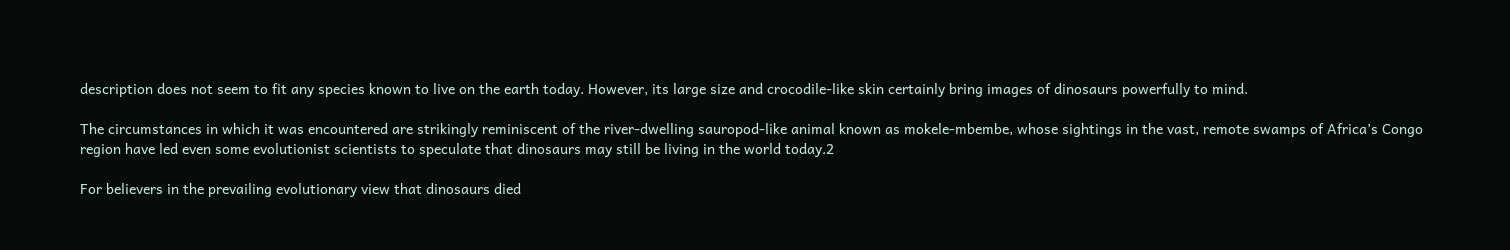description does not seem to fit any species known to live on the earth today. However, its large size and crocodile-like skin certainly bring images of dinosaurs powerfully to mind.

The circumstances in which it was encountered are strikingly reminiscent of the river-dwelling sauropod-like animal known as mokele-mbembe, whose sightings in the vast, remote swamps of Africa’s Congo region have led even some evolutionist scientists to speculate that dinosaurs may still be living in the world today.2

For believers in the prevailing evolutionary view that dinosaurs died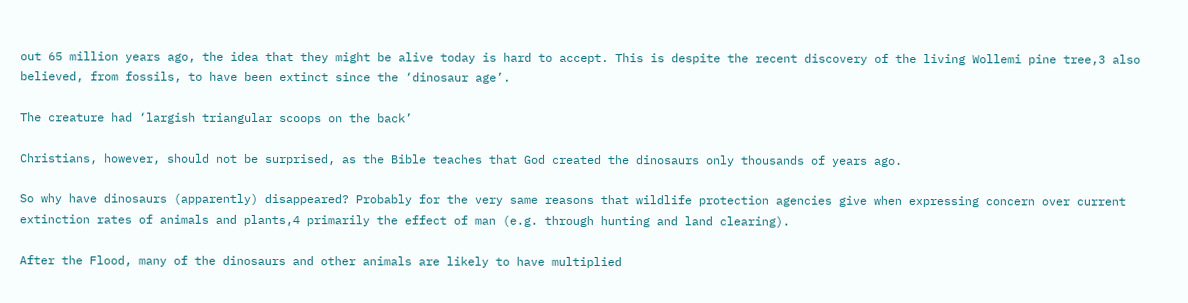out 65 million years ago, the idea that they might be alive today is hard to accept. This is despite the recent discovery of the living Wollemi pine tree,3 also believed, from fossils, to have been extinct since the ‘dinosaur age’.

The creature had ‘largish triangular scoops on the back’

Christians, however, should not be surprised, as the Bible teaches that God created the dinosaurs only thousands of years ago.

So why have dinosaurs (apparently) disappeared? Probably for the very same reasons that wildlife protection agencies give when expressing concern over current extinction rates of animals and plants,4 primarily the effect of man (e.g. through hunting and land clearing).

After the Flood, many of the dinosaurs and other animals are likely to have multiplied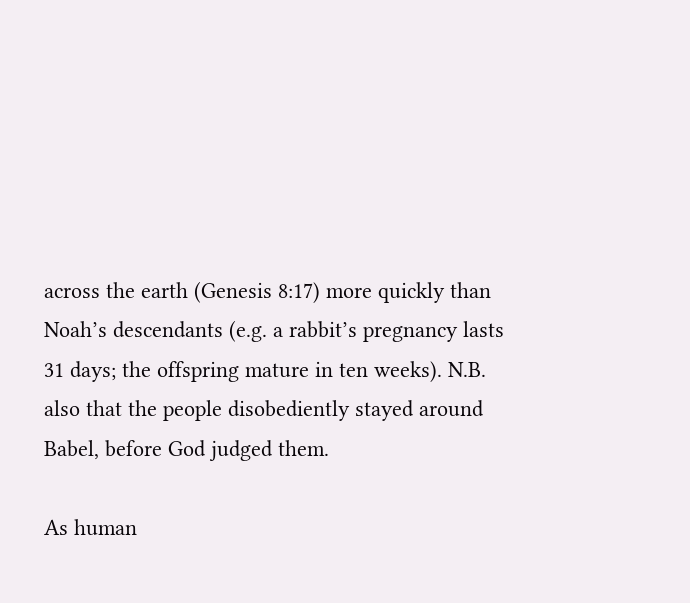across the earth (Genesis 8:17) more quickly than Noah’s descendants (e.g. a rabbit’s pregnancy lasts 31 days; the offspring mature in ten weeks). N.B. also that the people disobediently stayed around Babel, before God judged them.

As human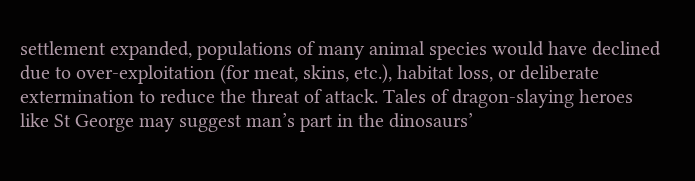settlement expanded, populations of many animal species would have declined due to over-exploitation (for meat, skins, etc.), habitat loss, or deliberate extermination to reduce the threat of attack. Tales of dragon-slaying heroes like St George may suggest man’s part in the dinosaurs’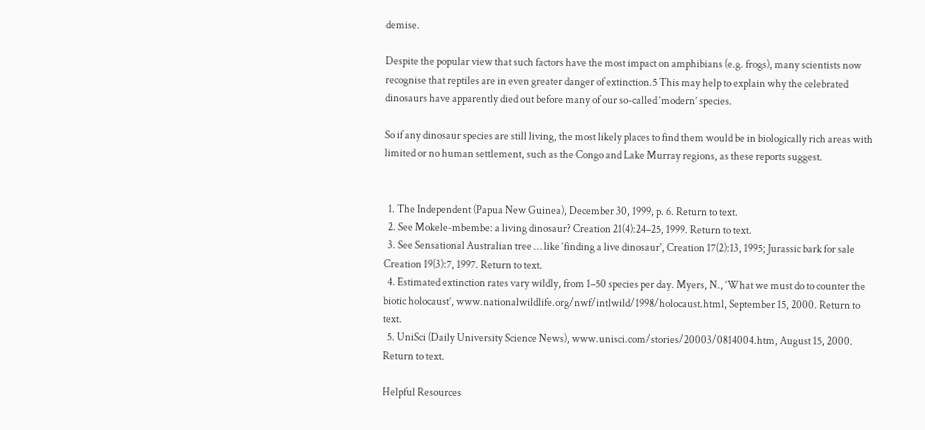demise.

Despite the popular view that such factors have the most impact on amphibians (e.g. frogs), many scientists now recognise that reptiles are in even greater danger of extinction.5 This may help to explain why the celebrated dinosaurs have apparently died out before many of our so-called ‘modern’ species.

So if any dinosaur species are still living, the most likely places to find them would be in biologically rich areas with limited or no human settlement, such as the Congo and Lake Murray regions, as these reports suggest.


  1. The Independent (Papua New Guinea), December 30, 1999, p. 6. Return to text.
  2. See Mokele-mbembe: a living dinosaur? Creation 21(4):24–25, 1999. Return to text.
  3. See Sensational Australian tree … like ‘finding a live dinosaur', Creation 17(2):13, 1995; Jurassic bark for sale Creation 19(3):7, 1997. Return to text.
  4. Estimated extinction rates vary wildly, from 1–50 species per day. Myers, N., ‘What we must do to counter the biotic holocaust’, www.nationalwildlife.org/nwf/intlwild/1998/holocaust.html, September 15, 2000. Return to text.
  5. UniSci (Daily University Science News), www.unisci.com/stories/20003/0814004.htm, August 15, 2000. Return to text.

Helpful Resources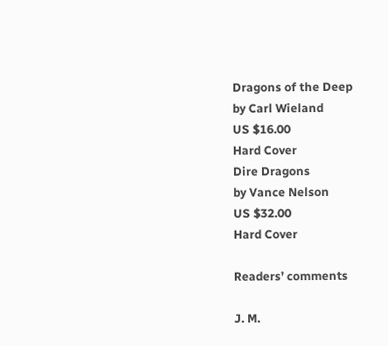Dragons of the Deep
by Carl Wieland
US $16.00
Hard Cover
Dire Dragons
by Vance Nelson
US $32.00
Hard Cover

Readers’ comments

J. M.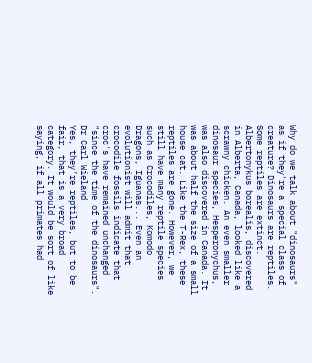Why do we talk about "dinosaurs" as if they're a special class of creature? Dinosaurs are reptiles. Some reptiles are extinct. Albertonykus borealis, discovered in Alberta, Canada, looked like a scrawny chicken. An even smaller dinosaur species, Hesperonychus, was also discovered in Canada. It was about half the size of a small house cat. Like the T-Rex, these reptiles are gone. However, we still have many reptile species such as Crocodiles, Komodo Dragons, Iguanas... Even an evolutionist will admit that crocodile fossils indicate that croc's have remained unchanged "since the time of the dinosaurs".
Dr Carl Wieland
Yes, they’re reptiles, but to be fair, that is a very broad category. It would be sort of like saying, if all primates had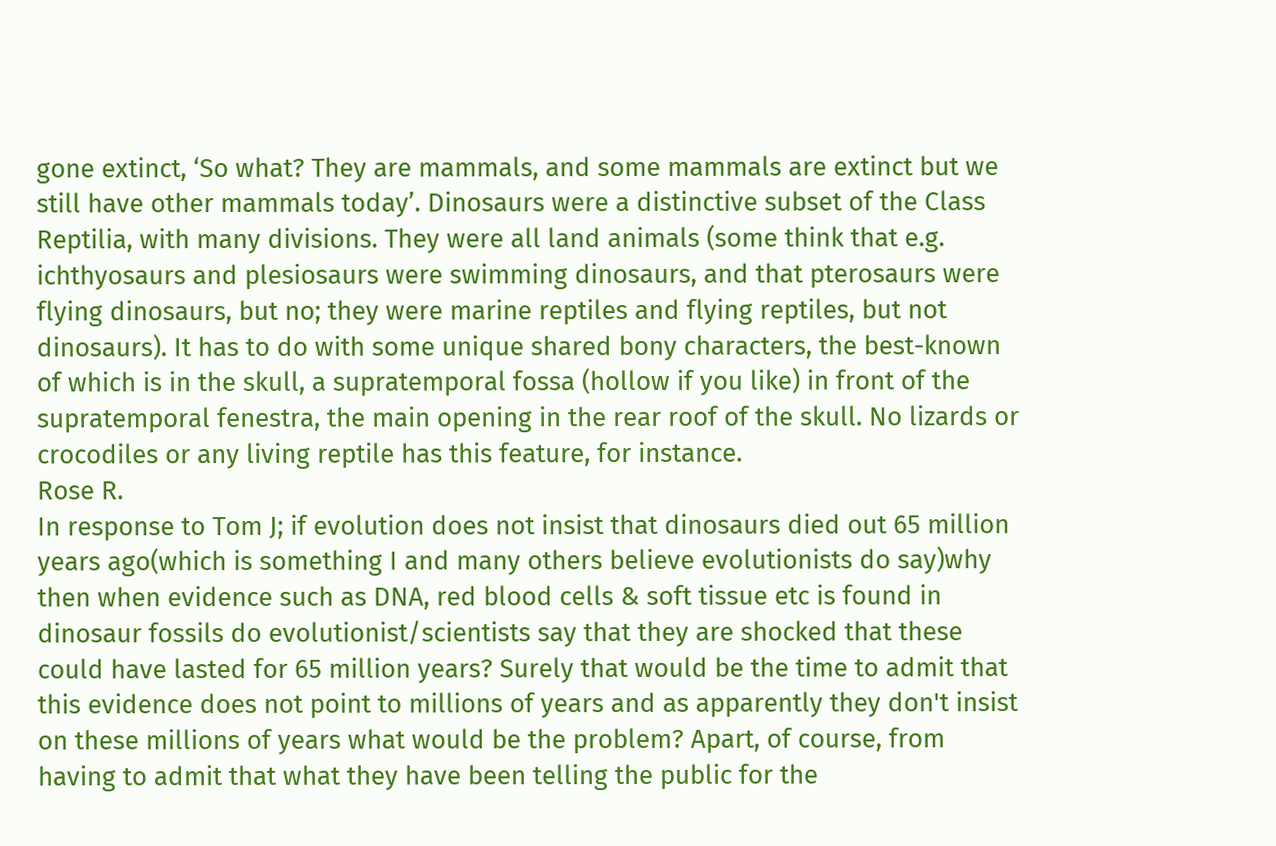gone extinct, ‘So what? They are mammals, and some mammals are extinct but we still have other mammals today’. Dinosaurs were a distinctive subset of the Class Reptilia, with many divisions. They were all land animals (some think that e.g. ichthyosaurs and plesiosaurs were swimming dinosaurs, and that pterosaurs were flying dinosaurs, but no; they were marine reptiles and flying reptiles, but not dinosaurs). It has to do with some unique shared bony characters, the best-known of which is in the skull, a supratemporal fossa (hollow if you like) in front of the supratemporal fenestra, the main opening in the rear roof of the skull. No lizards or crocodiles or any living reptile has this feature, for instance.
Rose R.
In response to Tom J; if evolution does not insist that dinosaurs died out 65 million years ago(which is something I and many others believe evolutionists do say)why then when evidence such as DNA, red blood cells & soft tissue etc is found in dinosaur fossils do evolutionist/scientists say that they are shocked that these could have lasted for 65 million years? Surely that would be the time to admit that this evidence does not point to millions of years and as apparently they don't insist on these millions of years what would be the problem? Apart, of course, from having to admit that what they have been telling the public for the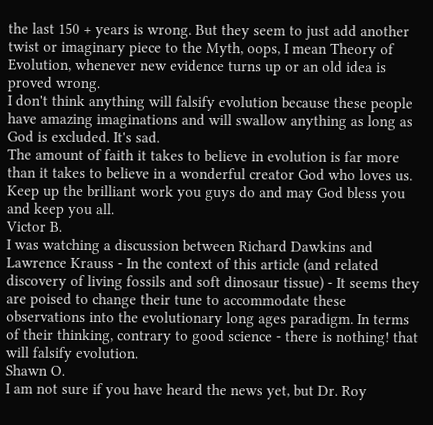the last 150 + years is wrong. But they seem to just add another twist or imaginary piece to the Myth, oops, I mean Theory of Evolution, whenever new evidence turns up or an old idea is proved wrong.
I don't think anything will falsify evolution because these people have amazing imaginations and will swallow anything as long as God is excluded. It's sad.
The amount of faith it takes to believe in evolution is far more than it takes to believe in a wonderful creator God who loves us.
Keep up the brilliant work you guys do and may God bless you and keep you all.
Victor B.
I was watching a discussion between Richard Dawkins and Lawrence Krauss - In the context of this article (and related discovery of living fossils and soft dinosaur tissue) - It seems they are poised to change their tune to accommodate these observations into the evolutionary long ages paradigm. In terms of their thinking, contrary to good science - there is nothing! that will falsify evolution.
Shawn O.
I am not sure if you have heard the news yet, but Dr. Roy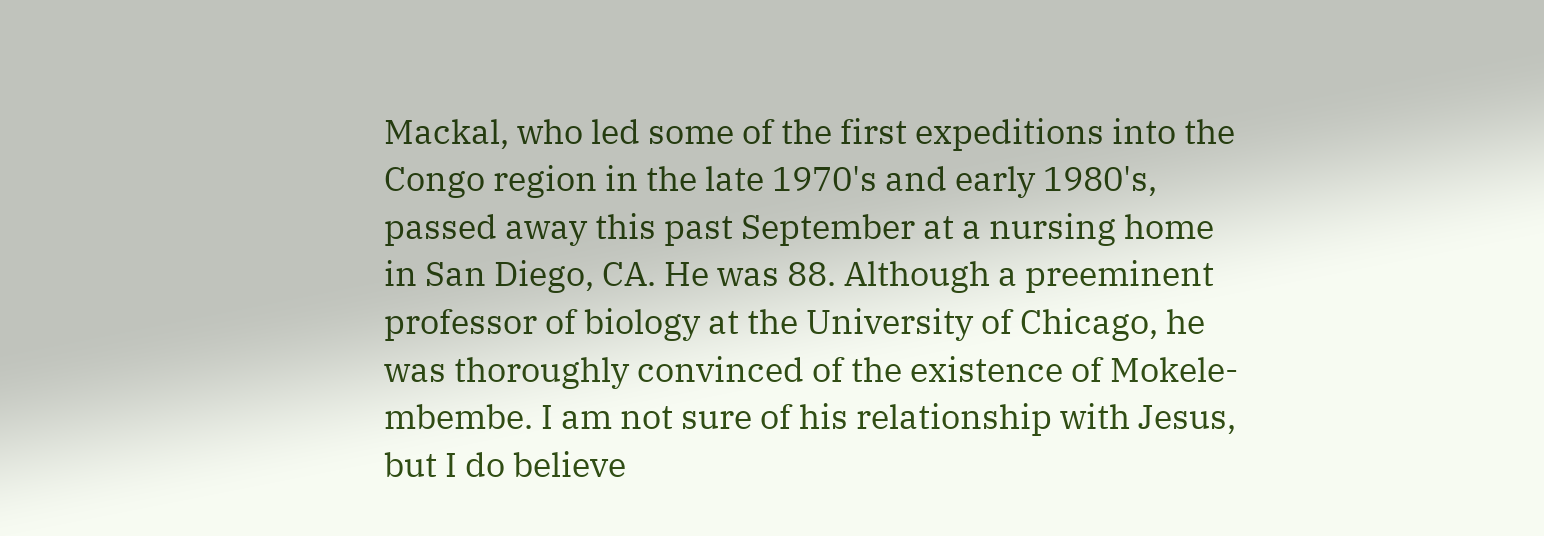Mackal, who led some of the first expeditions into the Congo region in the late 1970's and early 1980's, passed away this past September at a nursing home in San Diego, CA. He was 88. Although a preeminent professor of biology at the University of Chicago, he was thoroughly convinced of the existence of Mokele-mbembe. I am not sure of his relationship with Jesus, but I do believe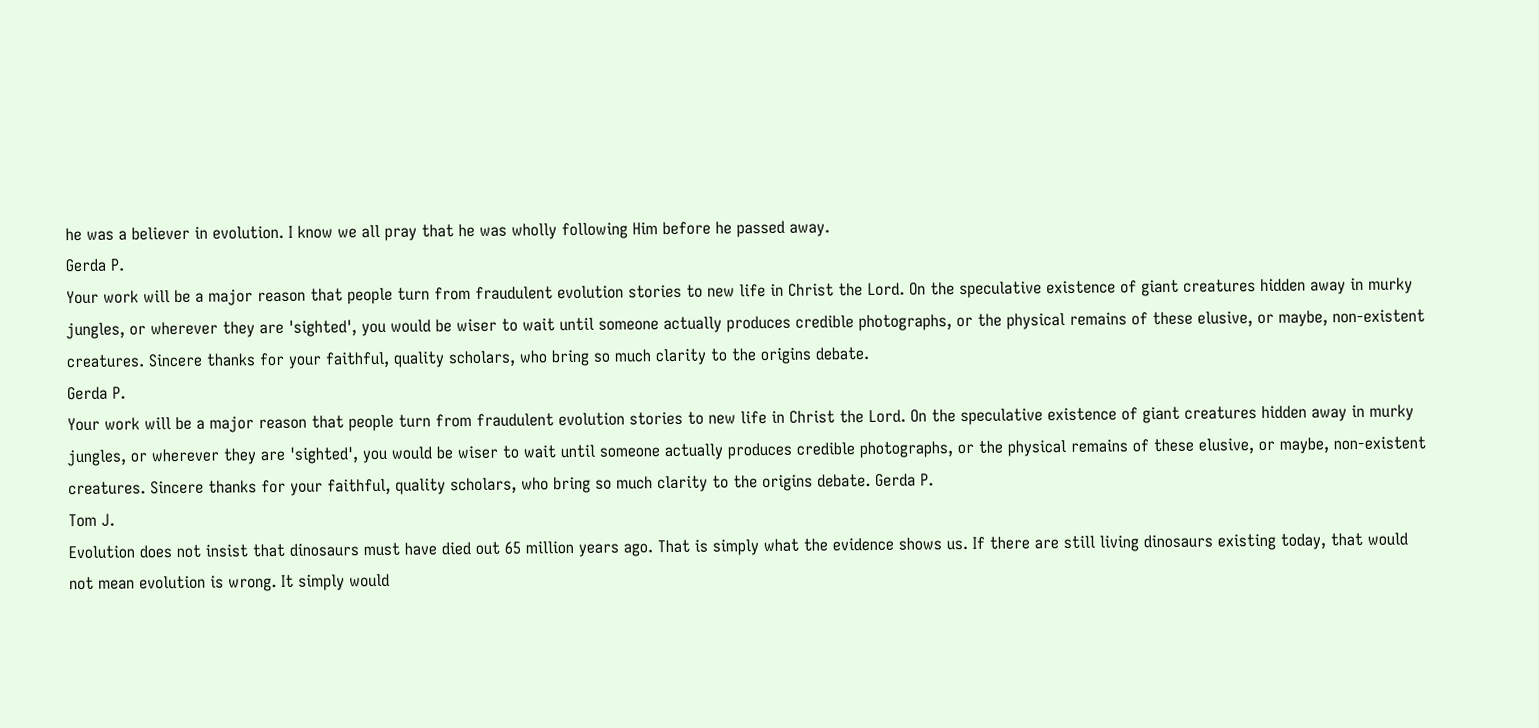he was a believer in evolution. I know we all pray that he was wholly following Him before he passed away.
Gerda P.
Your work will be a major reason that people turn from fraudulent evolution stories to new life in Christ the Lord. On the speculative existence of giant creatures hidden away in murky jungles, or wherever they are 'sighted', you would be wiser to wait until someone actually produces credible photographs, or the physical remains of these elusive, or maybe, non-existent creatures. Sincere thanks for your faithful, quality scholars, who bring so much clarity to the origins debate.
Gerda P.
Your work will be a major reason that people turn from fraudulent evolution stories to new life in Christ the Lord. On the speculative existence of giant creatures hidden away in murky jungles, or wherever they are 'sighted', you would be wiser to wait until someone actually produces credible photographs, or the physical remains of these elusive, or maybe, non-existent creatures. Sincere thanks for your faithful, quality scholars, who bring so much clarity to the origins debate. Gerda P.
Tom J.
Evolution does not insist that dinosaurs must have died out 65 million years ago. That is simply what the evidence shows us. If there are still living dinosaurs existing today, that would not mean evolution is wrong. It simply would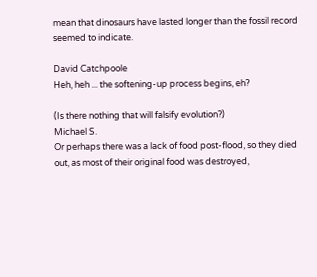mean that dinosaurs have lasted longer than the fossil record seemed to indicate.

David Catchpoole
Heh, heh ... the softening-up process begins, eh?

(Is there nothing that will falsify evolution?)
Michael S.
Or perhaps there was a lack of food post-flood, so they died out, as most of their original food was destroyed,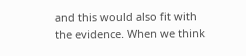and this would also fit with the evidence. When we think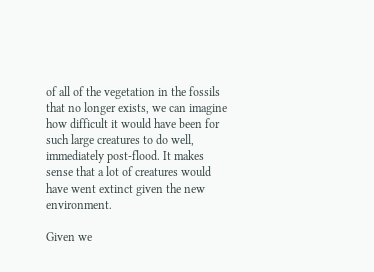of all of the vegetation in the fossils that no longer exists, we can imagine how difficult it would have been for such large creatures to do well, immediately post-flood. It makes sense that a lot of creatures would have went extinct given the new environment.

Given we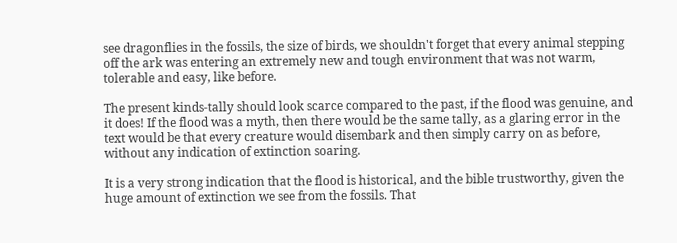see dragonflies in the fossils, the size of birds, we shouldn't forget that every animal stepping off the ark was entering an extremely new and tough environment that was not warm, tolerable and easy, like before.

The present kinds-tally should look scarce compared to the past, if the flood was genuine, and it does! If the flood was a myth, then there would be the same tally, as a glaring error in the text would be that every creature would disembark and then simply carry on as before, without any indication of extinction soaring.

It is a very strong indication that the flood is historical, and the bible trustworthy, given the huge amount of extinction we see from the fossils. That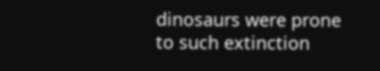dinosaurs were prone to such extinction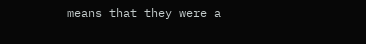means that they were a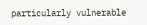particularly vulnerable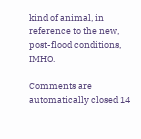kind of animal, in reference to the new, post-flood conditions, IMHO.

Comments are automatically closed 14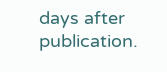days after publication.